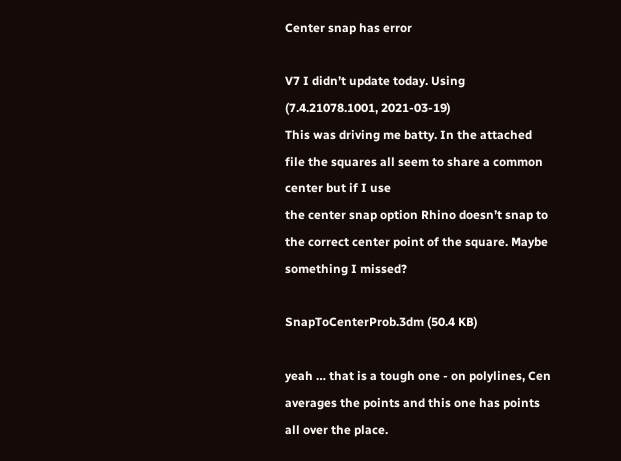Center snap has error

V7 I didn’t update today. Using (7.4.21078.1001, 2021-03-19)
This was driving me batty. In the attached file the squares all seem to share a common center but if I use
the center snap option Rhino doesn’t snap to the correct center point of the square. Maybe something I missed?

SnapToCenterProb.3dm (50.4 KB)

yeah … that is a tough one - on polylines, Cen averages the points and this one has points all over the place.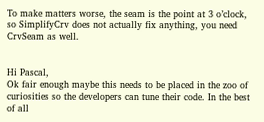To make matters worse, the seam is the point at 3 o’clock, so SimplifyCrv does not actually fix anything, you need CrvSeam as well.


Hi Pascal,
Ok fair enough maybe this needs to be placed in the zoo of curiosities so the developers can tune their code. In the best of all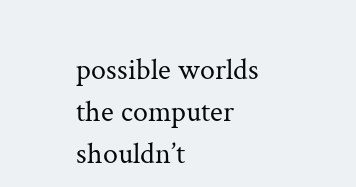possible worlds the computer shouldn’t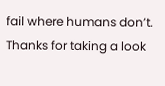fail where humans don’t.
Thanks for taking a look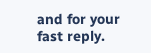and for your fast reply.